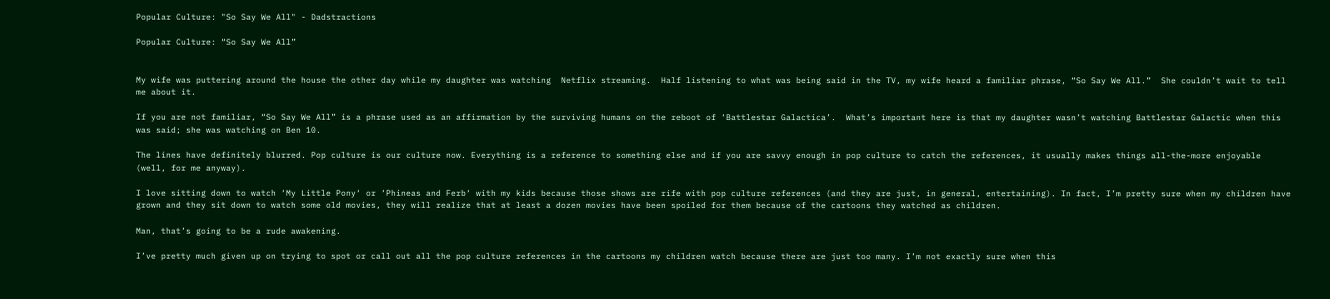Popular Culture: "So Say We All" - Dadstractions

Popular Culture: “So Say We All”


My wife was puttering around the house the other day while my daughter was watching  Netflix streaming.  Half listening to what was being said in the TV, my wife heard a familiar phrase, “So Say We All.”  She couldn’t wait to tell me about it.

If you are not familiar, “So Say We All” is a phrase used as an affirmation by the surviving humans on the reboot of ‘Battlestar Galactica’.  What’s important here is that my daughter wasn’t watching Battlestar Galactic when this was said; she was watching on Ben 10.

The lines have definitely blurred. Pop culture is our culture now. Everything is a reference to something else and if you are savvy enough in pop culture to catch the references, it usually makes things all-the-more enjoyable (well, for me anyway).

I love sitting down to watch ‘My Little Pony‘ or ‘Phineas and Ferb‘ with my kids because those shows are rife with pop culture references (and they are just, in general, entertaining). In fact, I’m pretty sure when my children have grown and they sit down to watch some old movies, they will realize that at least a dozen movies have been spoiled for them because of the cartoons they watched as children.

Man, that’s going to be a rude awakening.

I’ve pretty much given up on trying to spot or call out all the pop culture references in the cartoons my children watch because there are just too many. I’m not exactly sure when this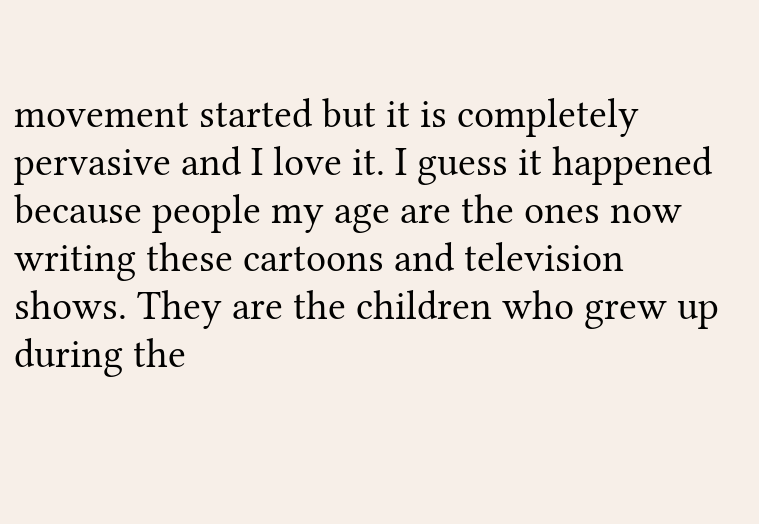movement started but it is completely pervasive and I love it. I guess it happened because people my age are the ones now writing these cartoons and television shows. They are the children who grew up during the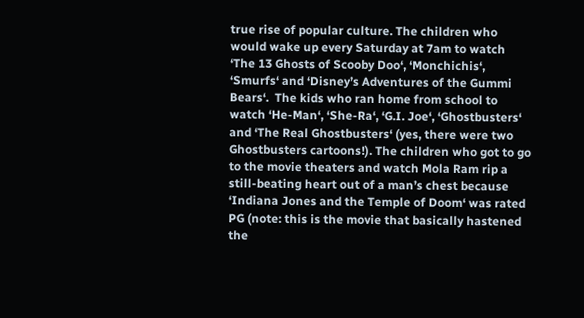true rise of popular culture. The children who would wake up every Saturday at 7am to watch ‘The 13 Ghosts of Scooby Doo‘, ‘Monchichis‘, ‘Smurfs‘ and ‘Disney’s Adventures of the Gummi Bears‘.  The kids who ran home from school to watch ‘He-Man‘, ‘She-Ra‘, ‘G.I. Joe‘, ‘Ghostbusters‘ and ‘The Real Ghostbusters‘ (yes, there were two Ghostbusters cartoons!). The children who got to go to the movie theaters and watch Mola Ram rip a still-beating heart out of a man’s chest because ‘Indiana Jones and the Temple of Doom‘ was rated PG (note: this is the movie that basically hastened the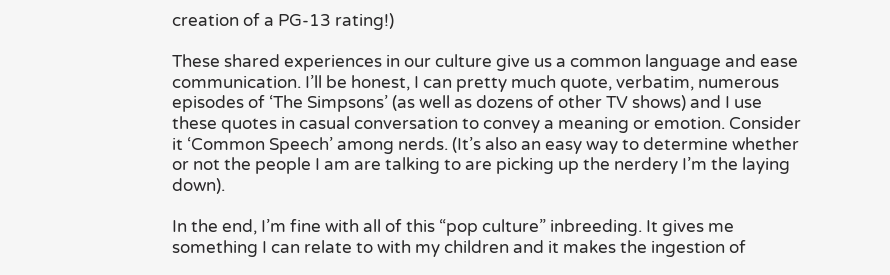creation of a PG-13 rating!)

These shared experiences in our culture give us a common language and ease communication. I’ll be honest, I can pretty much quote, verbatim, numerous episodes of ‘The Simpsons’ (as well as dozens of other TV shows) and I use these quotes in casual conversation to convey a meaning or emotion. Consider it ‘Common Speech’ among nerds. (It’s also an easy way to determine whether or not the people I am are talking to are picking up the nerdery I’m the laying down).

In the end, I’m fine with all of this “pop culture” inbreeding. It gives me something I can relate to with my children and it makes the ingestion of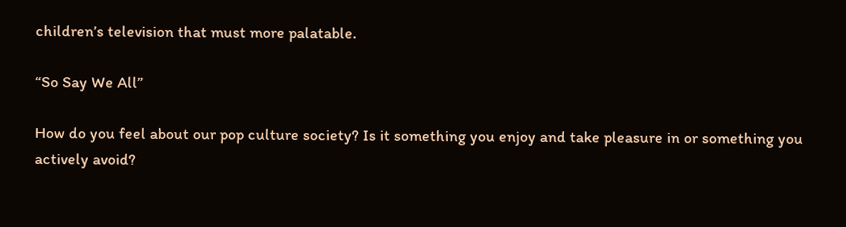children’s television that must more palatable.

“So Say We All”

How do you feel about our pop culture society? Is it something you enjoy and take pleasure in or something you actively avoid?